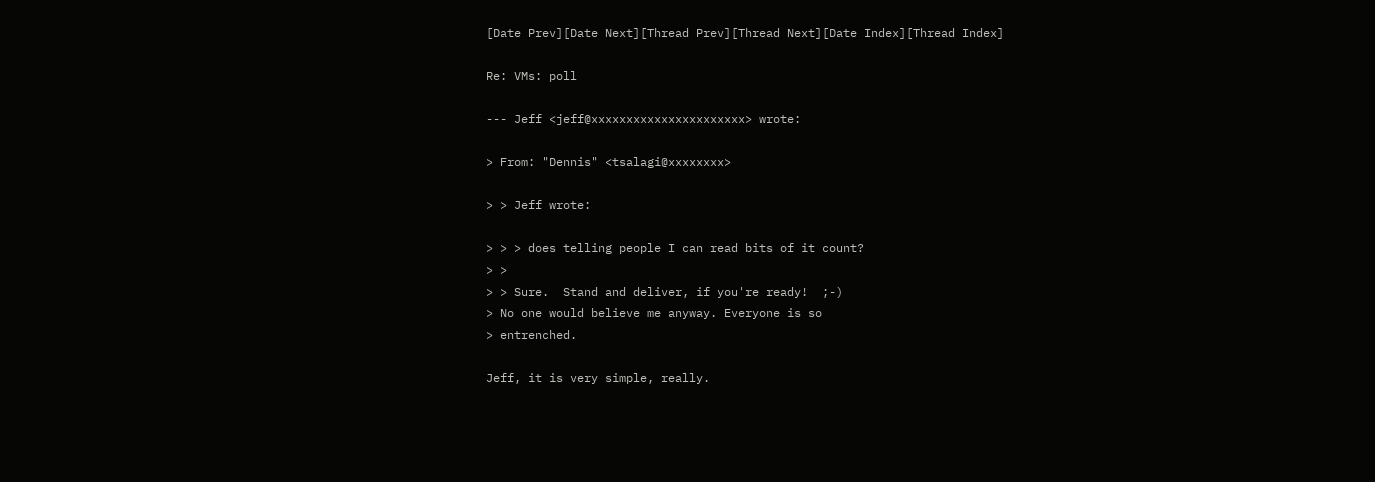[Date Prev][Date Next][Thread Prev][Thread Next][Date Index][Thread Index]

Re: VMs: poll

--- Jeff <jeff@xxxxxxxxxxxxxxxxxxxxxx> wrote:

> From: "Dennis" <tsalagi@xxxxxxxx>

> > Jeff wrote:

> > > does telling people I can read bits of it count?
> >
> > Sure.  Stand and deliver, if you're ready!  ;-)
> No one would believe me anyway. Everyone is so
> entrenched.

Jeff, it is very simple, really.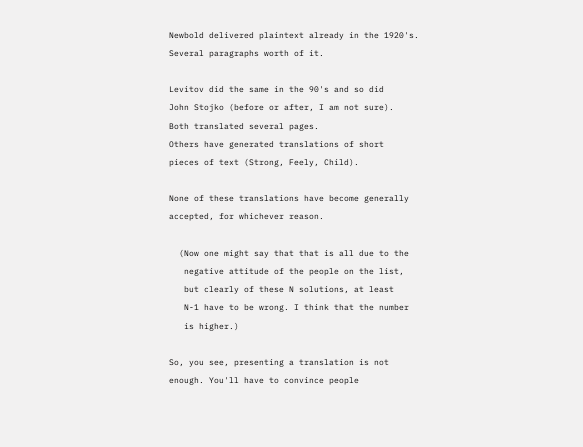Newbold delivered plaintext already in the 1920's.
Several paragraphs worth of it.

Levitov did the same in the 90's and so did
John Stojko (before or after, I am not sure).
Both translated several pages.
Others have generated translations of short
pieces of text (Strong, Feely, Child).

None of these translations have become generally
accepted, for whichever reason.

  (Now one might say that that is all due to the
   negative attitude of the people on the list,
   but clearly of these N solutions, at least
   N-1 have to be wrong. I think that the number
   is higher.)

So, you see, presenting a translation is not
enough. You'll have to convince people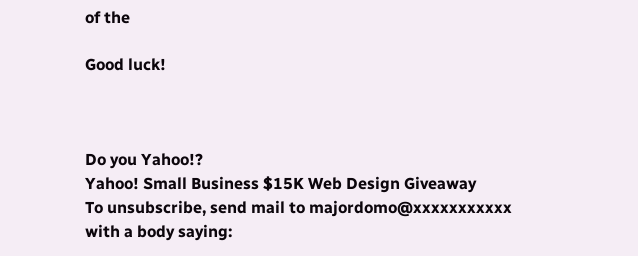of the

Good luck!



Do you Yahoo!?
Yahoo! Small Business $15K Web Design Giveaway
To unsubscribe, send mail to majordomo@xxxxxxxxxxx with a body saying: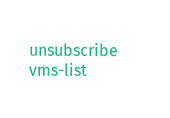unsubscribe vms-list